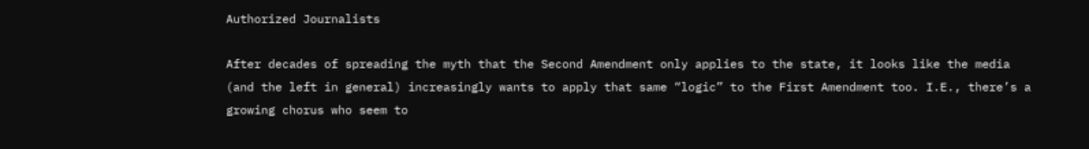Authorized Journalists

After decades of spreading the myth that the Second Amendment only applies to the state, it looks like the media (and the left in general) increasingly wants to apply that same “logic” to the First Amendment too. I.E., there’s a growing chorus who seem to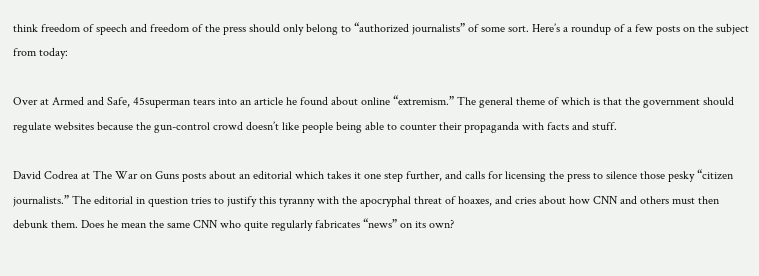think freedom of speech and freedom of the press should only belong to “authorized journalists” of some sort. Here’s a roundup of a few posts on the subject from today:

Over at Armed and Safe, 45superman tears into an article he found about online “extremism.” The general theme of which is that the government should regulate websites because the gun-control crowd doesn’t like people being able to counter their propaganda with facts and stuff.

David Codrea at The War on Guns posts about an editorial which takes it one step further, and calls for licensing the press to silence those pesky “citizen journalists.” The editorial in question tries to justify this tyranny with the apocryphal threat of hoaxes, and cries about how CNN and others must then debunk them. Does he mean the same CNN who quite regularly fabricates “news” on its own?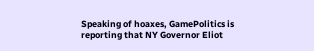Speaking of hoaxes, GamePolitics is reporting that NY Governor Eliot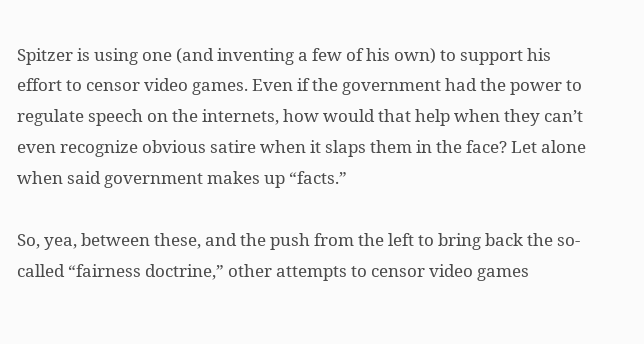Spitzer is using one (and inventing a few of his own) to support his effort to censor video games. Even if the government had the power to regulate speech on the internets, how would that help when they can’t even recognize obvious satire when it slaps them in the face? Let alone when said government makes up “facts.”

So, yea, between these, and the push from the left to bring back the so-called “fairness doctrine,” other attempts to censor video games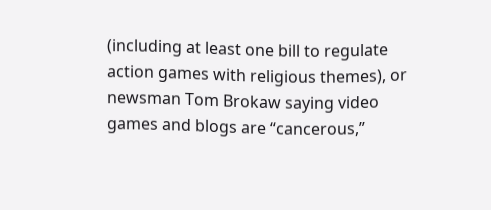(including at least one bill to regulate action games with religious themes), or newsman Tom Brokaw saying video games and blogs are “cancerous,”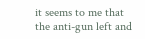it seems to me that the anti-gun left and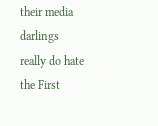their media darlings really do hate the First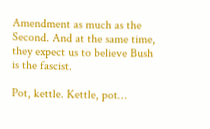Amendment as much as the Second. And at the same time, they expect us to believe Bush is the fascist.

Pot, kettle. Kettle, pot…